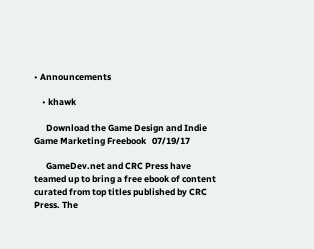• Announcements

    • khawk

      Download the Game Design and Indie Game Marketing Freebook   07/19/17

      GameDev.net and CRC Press have teamed up to bring a free ebook of content curated from top titles published by CRC Press. The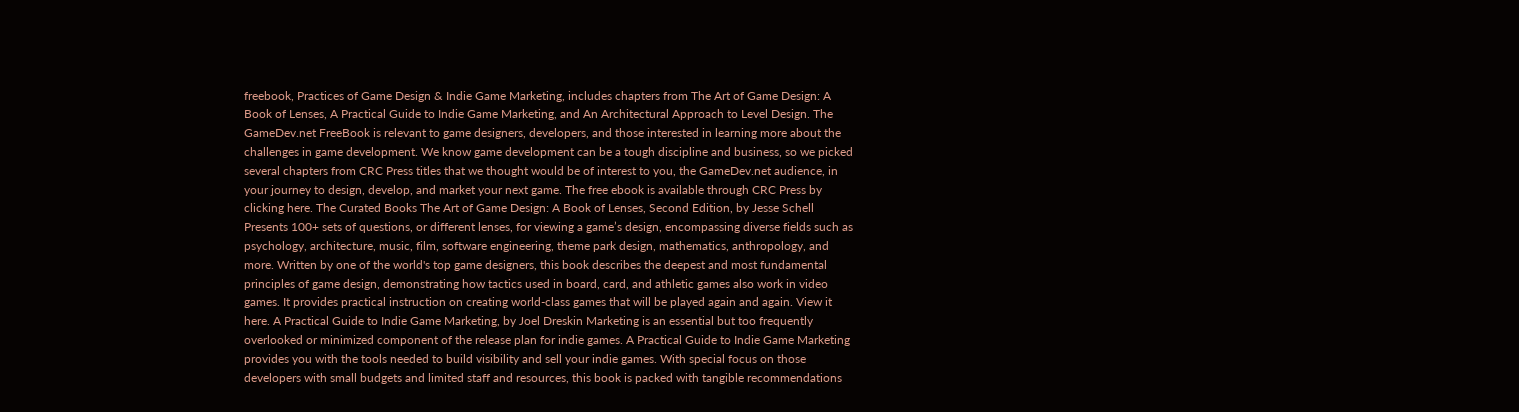freebook, Practices of Game Design & Indie Game Marketing, includes chapters from The Art of Game Design: A Book of Lenses, A Practical Guide to Indie Game Marketing, and An Architectural Approach to Level Design. The GameDev.net FreeBook is relevant to game designers, developers, and those interested in learning more about the challenges in game development. We know game development can be a tough discipline and business, so we picked several chapters from CRC Press titles that we thought would be of interest to you, the GameDev.net audience, in your journey to design, develop, and market your next game. The free ebook is available through CRC Press by clicking here. The Curated Books The Art of Game Design: A Book of Lenses, Second Edition, by Jesse Schell Presents 100+ sets of questions, or different lenses, for viewing a game’s design, encompassing diverse fields such as psychology, architecture, music, film, software engineering, theme park design, mathematics, anthropology, and more. Written by one of the world's top game designers, this book describes the deepest and most fundamental principles of game design, demonstrating how tactics used in board, card, and athletic games also work in video games. It provides practical instruction on creating world-class games that will be played again and again. View it here. A Practical Guide to Indie Game Marketing, by Joel Dreskin Marketing is an essential but too frequently overlooked or minimized component of the release plan for indie games. A Practical Guide to Indie Game Marketing provides you with the tools needed to build visibility and sell your indie games. With special focus on those developers with small budgets and limited staff and resources, this book is packed with tangible recommendations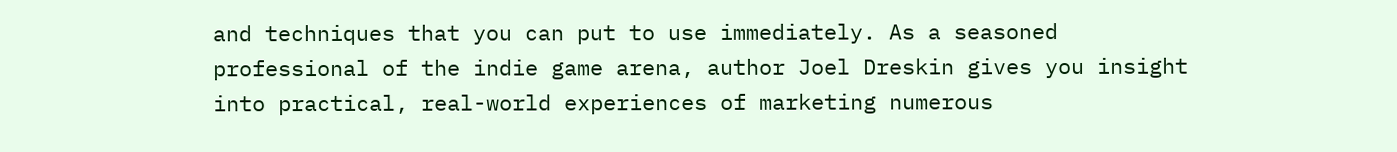and techniques that you can put to use immediately. As a seasoned professional of the indie game arena, author Joel Dreskin gives you insight into practical, real-world experiences of marketing numerous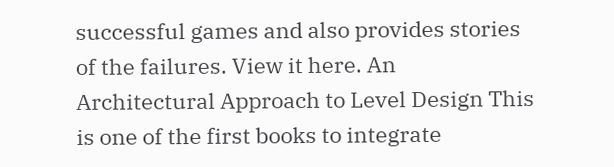successful games and also provides stories of the failures. View it here. An Architectural Approach to Level Design This is one of the first books to integrate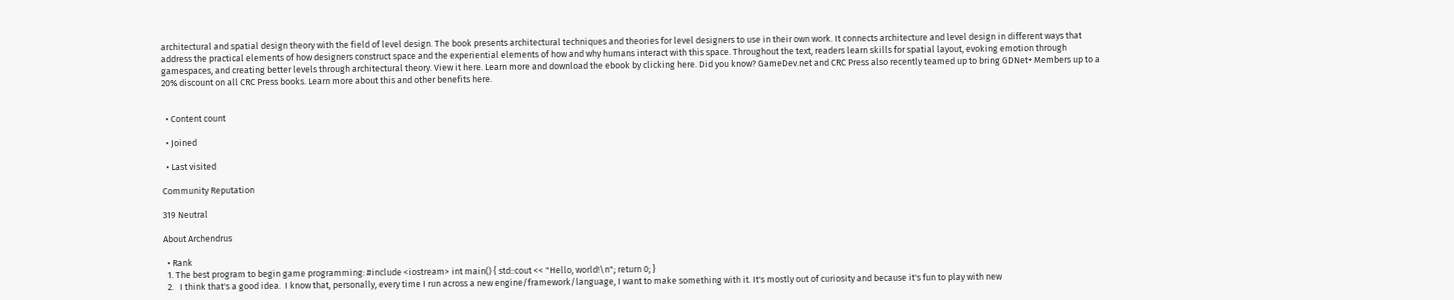architectural and spatial design theory with the field of level design. The book presents architectural techniques and theories for level designers to use in their own work. It connects architecture and level design in different ways that address the practical elements of how designers construct space and the experiential elements of how and why humans interact with this space. Throughout the text, readers learn skills for spatial layout, evoking emotion through gamespaces, and creating better levels through architectural theory. View it here. Learn more and download the ebook by clicking here. Did you know? GameDev.net and CRC Press also recently teamed up to bring GDNet+ Members up to a 20% discount on all CRC Press books. Learn more about this and other benefits here.


  • Content count

  • Joined

  • Last visited

Community Reputation

319 Neutral

About Archendrus

  • Rank
  1. The best program to begin game programming: #include <iostream> int main() { std::cout << "Hello, world!\n"; return 0; }
  2.   I think that's a good idea.  I know that, personally, every time I run across a new engine/framework/language, I want to make something with it. It's mostly out of curiosity and because it's fun to play with new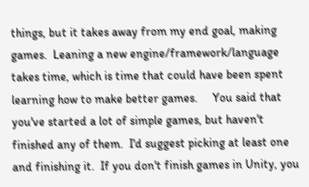things, but it takes away from my end goal, making games.  Leaning a new engine/framework/language takes time, which is time that could have been spent learning how to make better games.     You said that you've started a lot of simple games, but haven't finished any of them.  I'd suggest picking at least one and finishing it.  If you don't finish games in Unity, you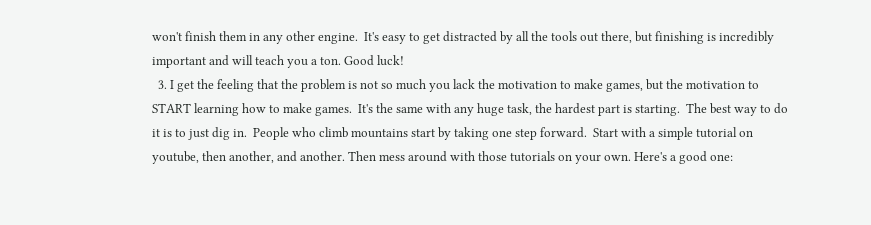won't finish them in any other engine.  It's easy to get distracted by all the tools out there, but finishing is incredibly important and will teach you a ton. Good luck!
  3. I get the feeling that the problem is not so much you lack the motivation to make games, but the motivation to START learning how to make games.  It's the same with any huge task, the hardest part is starting.  The best way to do it is to just dig in.  People who climb mountains start by taking one step forward.  Start with a simple tutorial on youtube, then another, and another. Then mess around with those tutorials on your own. Here's a good one: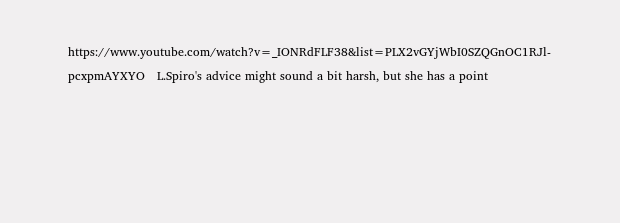https://www.youtube.com/watch?v=_IONRdFLF38&list=PLX2vGYjWbI0SZQGnOC1RJl-pcxpmAYXYO   L.Spiro's advice might sound a bit harsh, but she has a point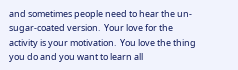and sometimes people need to hear the un-sugar-coated version.  Your love for the activity is your motivation.  You love the thing you do and you want to learn all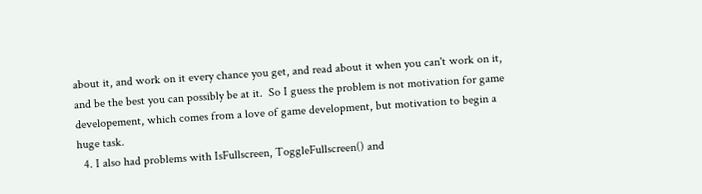about it, and work on it every chance you get, and read about it when you can't work on it, and be the best you can possibly be at it.  So I guess the problem is not motivation for game developement, which comes from a love of game development, but motivation to begin a huge task.
  4. I also had problems with IsFullscreen, ToggleFullscreen() and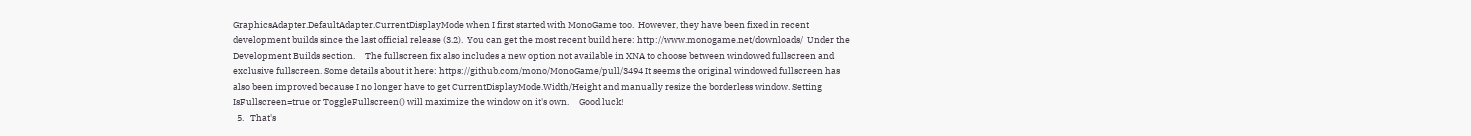GraphicsAdapter.DefaultAdapter.CurrentDisplayMode when I first started with MonoGame too.  However, they have been fixed in recent development builds since the last official release (3.2).  You can get the most recent build here: http://www.monogame.net/downloads/  Under the Development Builds section.     The fullscreen fix also includes a new option not available in XNA to choose between windowed fullscreen and exclusive fullscreen. Some details about it here: https://github.com/mono/MonoGame/pull/3494 It seems the original windowed fullscreen has also been improved because I no longer have to get CurrentDisplayMode.Width/Height and manually resize the borderless window. Setting IsFullscreen=true or ToggleFullscreen() will maximize the window on it's own.     Good luck!
  5.   That's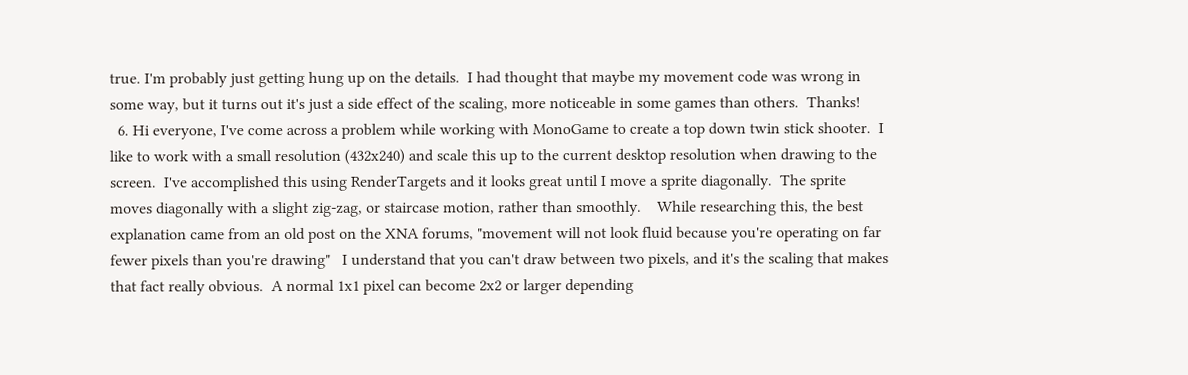true. I'm probably just getting hung up on the details.  I had thought that maybe my movement code was wrong in some way, but it turns out it's just a side effect of the scaling, more noticeable in some games than others.  Thanks!
  6. Hi everyone, I've come across a problem while working with MonoGame to create a top down twin stick shooter.  I like to work with a small resolution (432x240) and scale this up to the current desktop resolution when drawing to the screen.  I've accomplished this using RenderTargets and it looks great until I move a sprite diagonally.  The sprite moves diagonally with a slight zig-zag, or staircase motion, rather than smoothly.    While researching this, the best explanation came from an old post on the XNA forums, "movement will not look fluid because you're operating on far fewer pixels than you're drawing"   I understand that you can't draw between two pixels, and it's the scaling that makes that fact really obvious.  A normal 1x1 pixel can become 2x2 or larger depending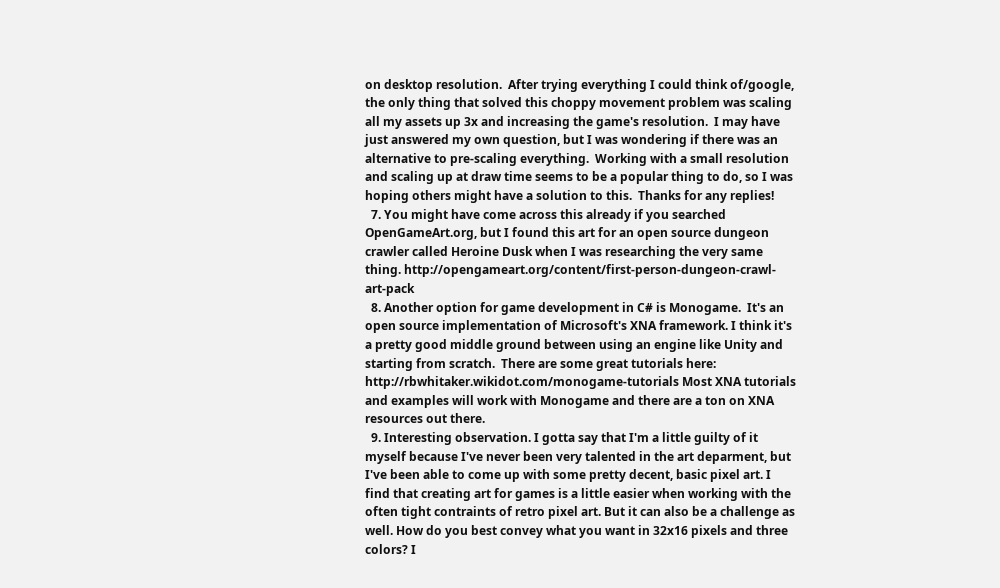on desktop resolution.  After trying everything I could think of/google, the only thing that solved this choppy movement problem was scaling all my assets up 3x and increasing the game's resolution.  I may have just answered my own question, but I was wondering if there was an alternative to pre-scaling everything.  Working with a small resolution and scaling up at draw time seems to be a popular thing to do, so I was hoping others might have a solution to this.  Thanks for any replies!
  7. You might have come across this already if you searched OpenGameArt.org, but I found this art for an open source dungeon crawler called Heroine Dusk when I was researching the very same thing. http://opengameart.org/content/first-person-dungeon-crawl-art-pack
  8. Another option for game development in C# is Monogame.  It's an open source implementation of Microsoft's XNA framework. I think it's a pretty good middle ground between using an engine like Unity and starting from scratch.  There are some great tutorials here: http://rbwhitaker.wikidot.com/monogame-tutorials Most XNA tutorials and examples will work with Monogame and there are a ton on XNA resources out there.
  9. Interesting observation. I gotta say that I'm a little guilty of it myself because I've never been very talented in the art deparment, but I've been able to come up with some pretty decent, basic pixel art. I find that creating art for games is a little easier when working with the often tight contraints of retro pixel art. But it can also be a challenge as well. How do you best convey what you want in 32x16 pixels and three colors? I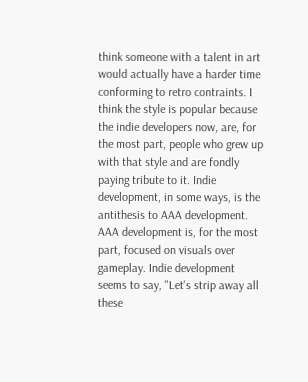think someone with a talent in art would actually have a harder time conforming to retro contraints. I think the style is popular because the indie developers now, are, for the most part, people who grew up with that style and are fondly paying tribute to it. Indie development, in some ways, is the antithesis to AAA development. AAA development is, for the most part, focused on visuals over gameplay. Indie development seems to say, "Let's strip away all these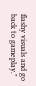flashy visuals and go back to gameplay."